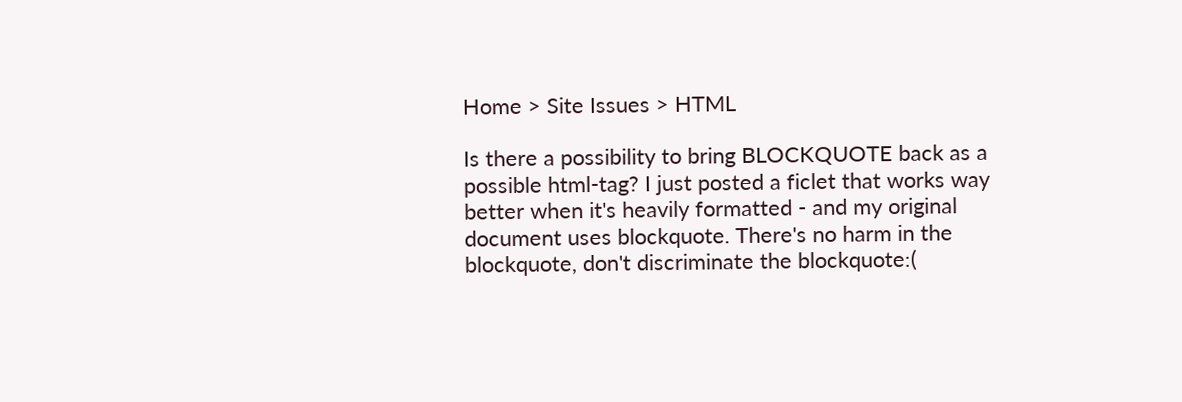Home > Site Issues > HTML

Is there a possibility to bring BLOCKQUOTE back as a possible html-tag? I just posted a ficlet that works way better when it's heavily formatted - and my original document uses blockquote. There's no harm in the blockquote, don't discriminate the blockquote:(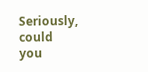Seriously, could you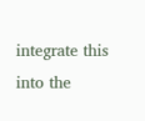integrate this into the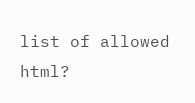list of allowed html?